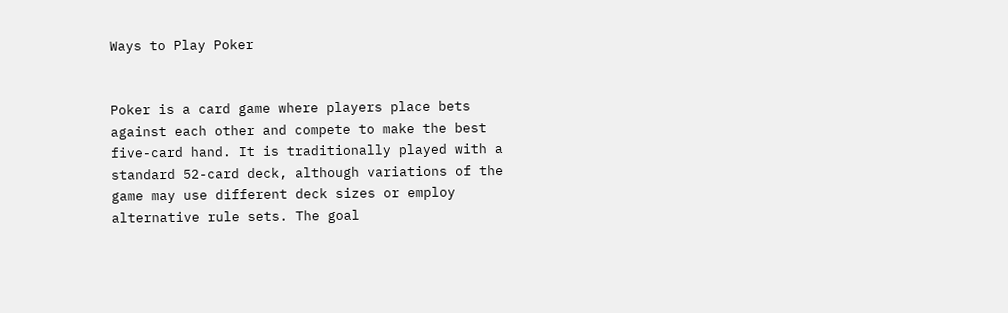Ways to Play Poker


Poker is a card game where players place bets against each other and compete to make the best five-card hand. It is traditionally played with a standard 52-card deck, although variations of the game may use different deck sizes or employ alternative rule sets. The goal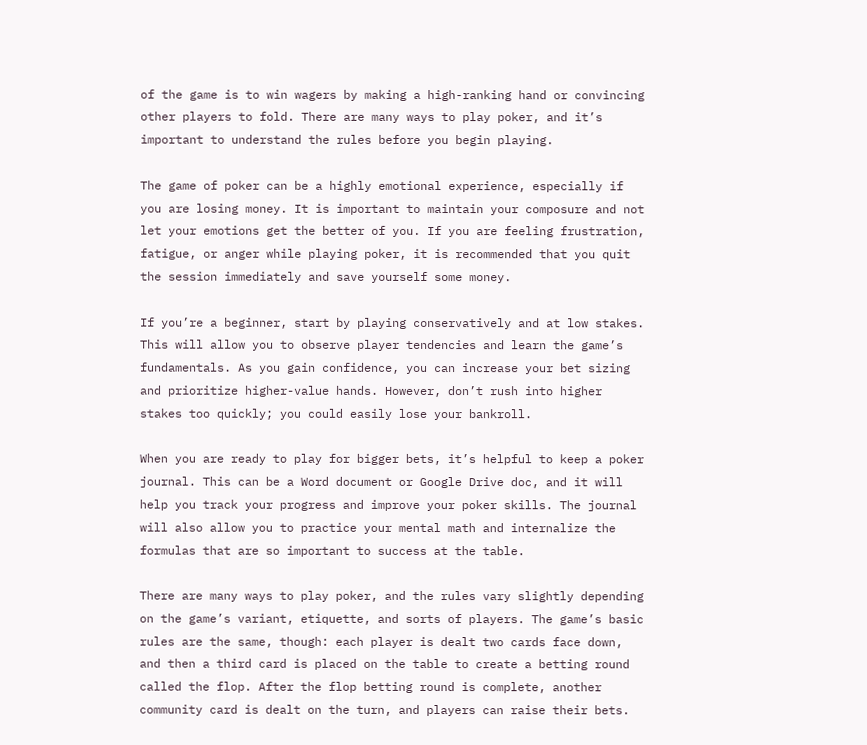of the game is to win wagers by making a high-ranking hand or convincing other players to fold. There are many ways to play poker, and it’s important to understand the rules before you begin playing.

The game of poker can be a highly emotional experience, especially if you are losing money. It is important to maintain your composure and not let your emotions get the better of you. If you are feeling frustration, fatigue, or anger while playing poker, it is recommended that you quit the session immediately and save yourself some money.

If you’re a beginner, start by playing conservatively and at low stakes. This will allow you to observe player tendencies and learn the game’s fundamentals. As you gain confidence, you can increase your bet sizing and prioritize higher-value hands. However, don’t rush into higher stakes too quickly; you could easily lose your bankroll.

When you are ready to play for bigger bets, it’s helpful to keep a poker journal. This can be a Word document or Google Drive doc, and it will help you track your progress and improve your poker skills. The journal will also allow you to practice your mental math and internalize the formulas that are so important to success at the table.

There are many ways to play poker, and the rules vary slightly depending on the game’s variant, etiquette, and sorts of players. The game’s basic rules are the same, though: each player is dealt two cards face down, and then a third card is placed on the table to create a betting round called the flop. After the flop betting round is complete, another community card is dealt on the turn, and players can raise their bets.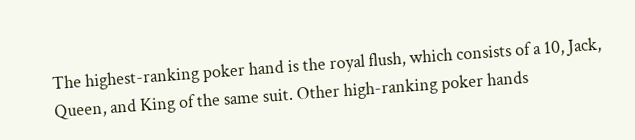The highest-ranking poker hand is the royal flush, which consists of a 10, Jack, Queen, and King of the same suit. Other high-ranking poker hands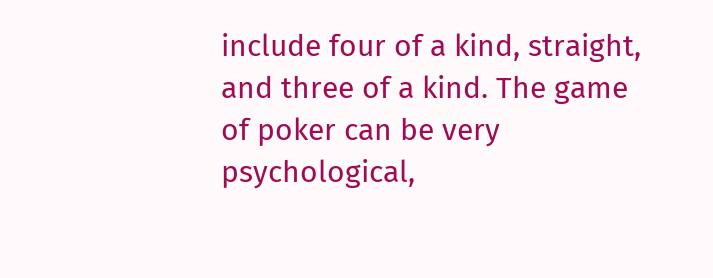include four of a kind, straight, and three of a kind. The game of poker can be very psychological,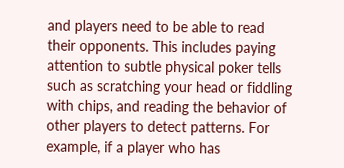and players need to be able to read their opponents. This includes paying attention to subtle physical poker tells such as scratching your head or fiddling with chips, and reading the behavior of other players to detect patterns. For example, if a player who has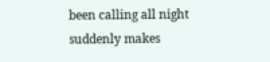been calling all night suddenly makes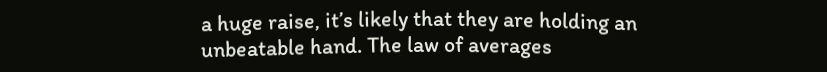a huge raise, it’s likely that they are holding an unbeatable hand. The law of averages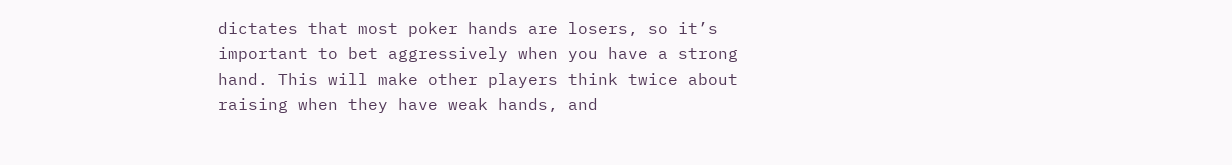dictates that most poker hands are losers, so it’s important to bet aggressively when you have a strong hand. This will make other players think twice about raising when they have weak hands, and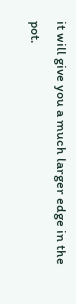it will give you a much larger edge in the pot.